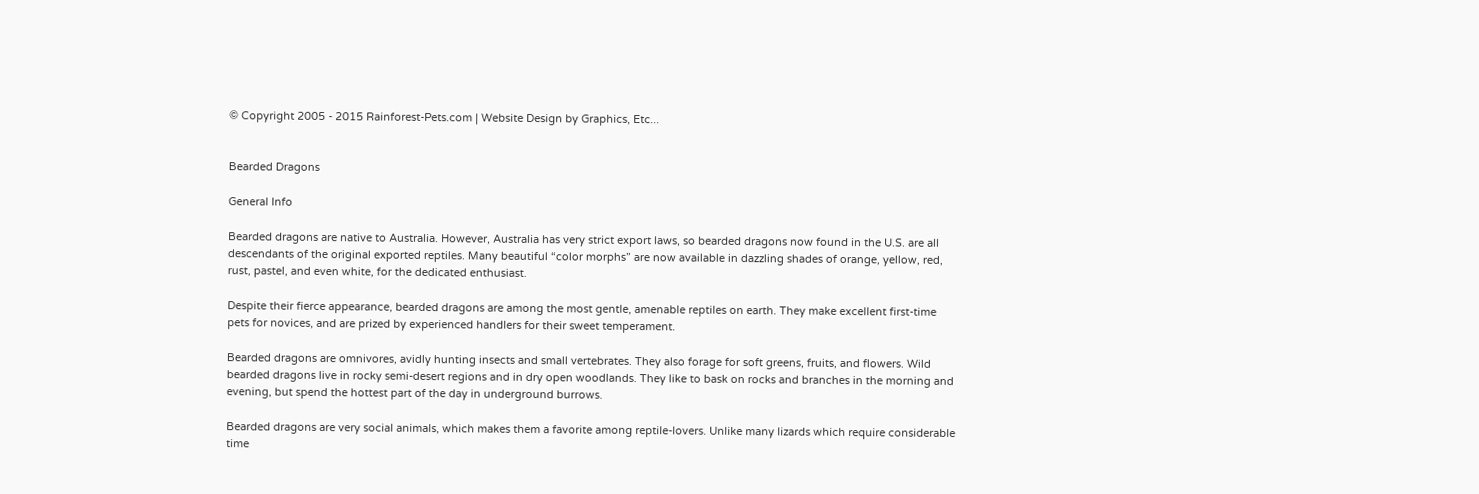© Copyright 2005 - 2015 Rainforest-Pets.com | Website Design by Graphics, Etc...


Bearded Dragons

General Info

Bearded dragons are native to Australia. However, Australia has very strict export laws, so bearded dragons now found in the U.S. are all descendants of the original exported reptiles. Many beautiful “color morphs” are now available in dazzling shades of orange, yellow, red, rust, pastel, and even white, for the dedicated enthusiast.

Despite their fierce appearance, bearded dragons are among the most gentle, amenable reptiles on earth. They make excellent first-time pets for novices, and are prized by experienced handlers for their sweet temperament.

Bearded dragons are omnivores, avidly hunting insects and small vertebrates. They also forage for soft greens, fruits, and flowers. Wild bearded dragons live in rocky semi-desert regions and in dry open woodlands. They like to bask on rocks and branches in the morning and evening, but spend the hottest part of the day in underground burrows.

Bearded dragons are very social animals, which makes them a favorite among reptile-lovers. Unlike many lizards which require considerable time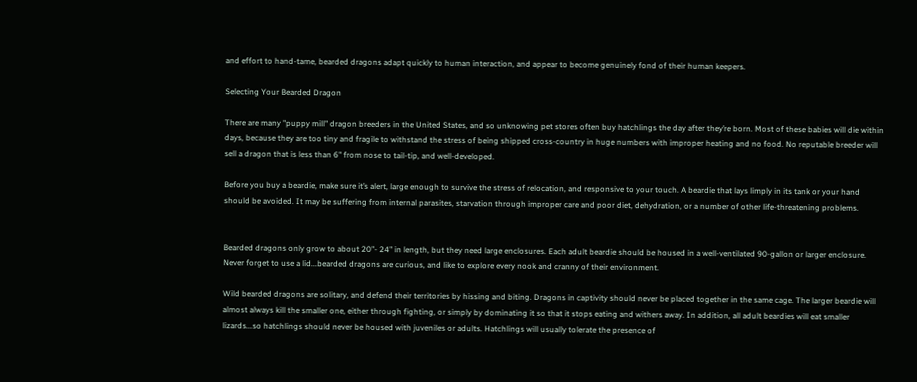and effort to hand-tame, bearded dragons adapt quickly to human interaction, and appear to become genuinely fond of their human keepers.

Selecting Your Bearded Dragon

There are many "puppy mill" dragon breeders in the United States, and so unknowing pet stores often buy hatchlings the day after they’re born. Most of these babies will die within days, because they are too tiny and fragile to withstand the stress of being shipped cross-country in huge numbers with improper heating and no food. No reputable breeder will sell a dragon that is less than 6" from nose to tail-tip, and well-developed.

Before you buy a beardie, make sure it’s alert, large enough to survive the stress of relocation, and responsive to your touch. A beardie that lays limply in its tank or your hand should be avoided. It may be suffering from internal parasites, starvation through improper care and poor diet, dehydration, or a number of other life-threatening problems.


Bearded dragons only grow to about 20"- 24" in length, but they need large enclosures. Each adult beardie should be housed in a well-ventilated 90-gallon or larger enclosure. Never forget to use a lid...bearded dragons are curious, and like to explore every nook and cranny of their environment.

Wild bearded dragons are solitary, and defend their territories by hissing and biting. Dragons in captivity should never be placed together in the same cage. The larger beardie will almost always kill the smaller one, either through fighting, or simply by dominating it so that it stops eating and withers away. In addition, all adult beardies will eat smaller lizards...so hatchlings should never be housed with juveniles or adults. Hatchlings will usually tolerate the presence of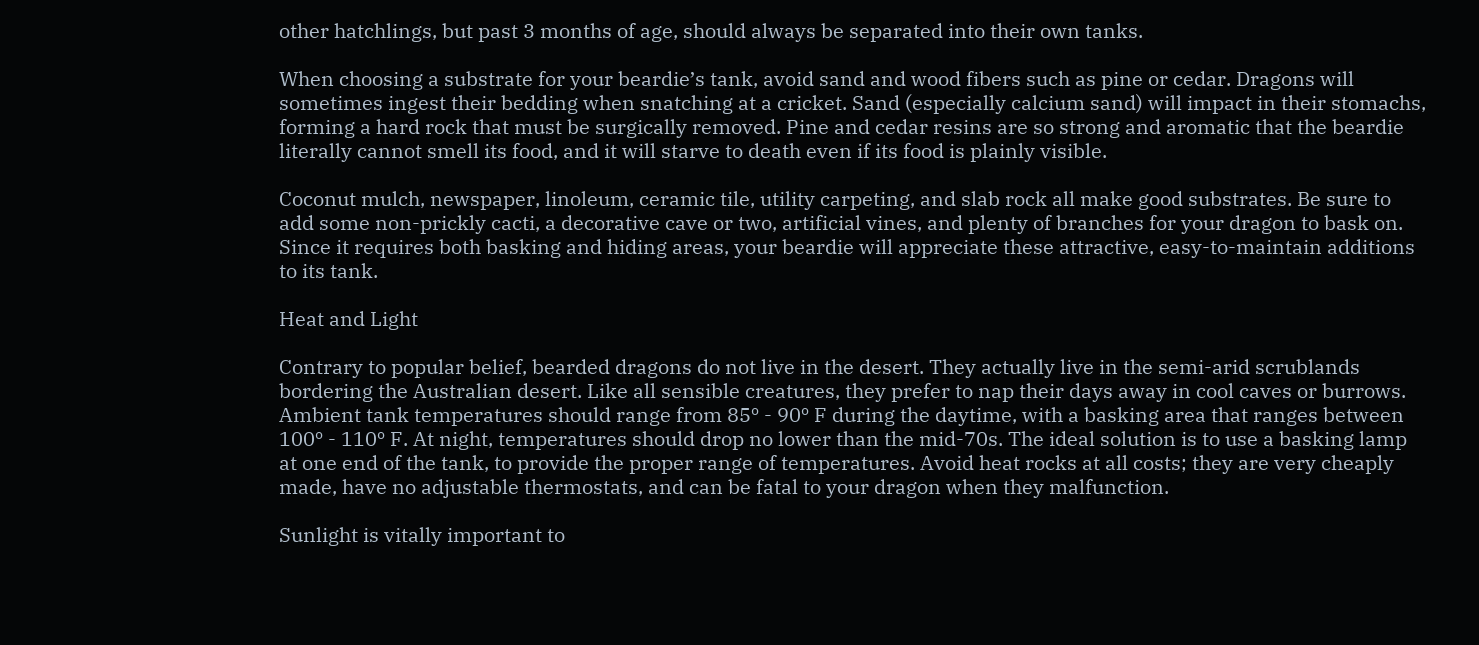other hatchlings, but past 3 months of age, should always be separated into their own tanks.

When choosing a substrate for your beardie’s tank, avoid sand and wood fibers such as pine or cedar. Dragons will sometimes ingest their bedding when snatching at a cricket. Sand (especially calcium sand) will impact in their stomachs, forming a hard rock that must be surgically removed. Pine and cedar resins are so strong and aromatic that the beardie literally cannot smell its food, and it will starve to death even if its food is plainly visible.

Coconut mulch, newspaper, linoleum, ceramic tile, utility carpeting, and slab rock all make good substrates. Be sure to add some non-prickly cacti, a decorative cave or two, artificial vines, and plenty of branches for your dragon to bask on. Since it requires both basking and hiding areas, your beardie will appreciate these attractive, easy-to-maintain additions to its tank.

Heat and Light

Contrary to popular belief, bearded dragons do not live in the desert. They actually live in the semi-arid scrublands bordering the Australian desert. Like all sensible creatures, they prefer to nap their days away in cool caves or burrows. Ambient tank temperatures should range from 85º - 90º F during the daytime, with a basking area that ranges between 100º - 110º F. At night, temperatures should drop no lower than the mid-70s. The ideal solution is to use a basking lamp at one end of the tank, to provide the proper range of temperatures. Avoid heat rocks at all costs; they are very cheaply made, have no adjustable thermostats, and can be fatal to your dragon when they malfunction.

Sunlight is vitally important to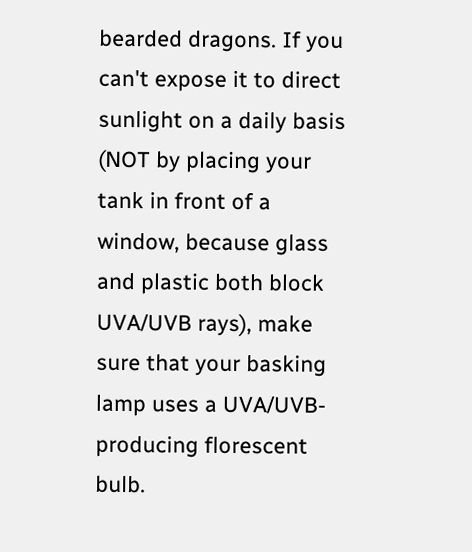bearded dragons. If you can't expose it to direct sunlight on a daily basis (NOT by placing your tank in front of a window, because glass and plastic both block UVA/UVB rays), make sure that your basking lamp uses a UVA/UVB-producing florescent bulb.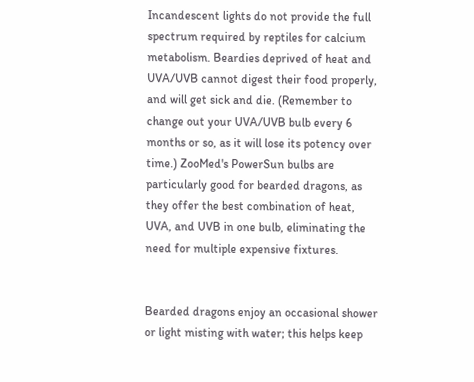Incandescent lights do not provide the full spectrum required by reptiles for calcium metabolism. Beardies deprived of heat and UVA/UVB cannot digest their food properly, and will get sick and die. (Remember to change out your UVA/UVB bulb every 6 months or so, as it will lose its potency over time.) ZooMed's PowerSun bulbs are particularly good for bearded dragons, as they offer the best combination of heat, UVA, and UVB in one bulb, eliminating the need for multiple expensive fixtures.


Bearded dragons enjoy an occasional shower or light misting with water; this helps keep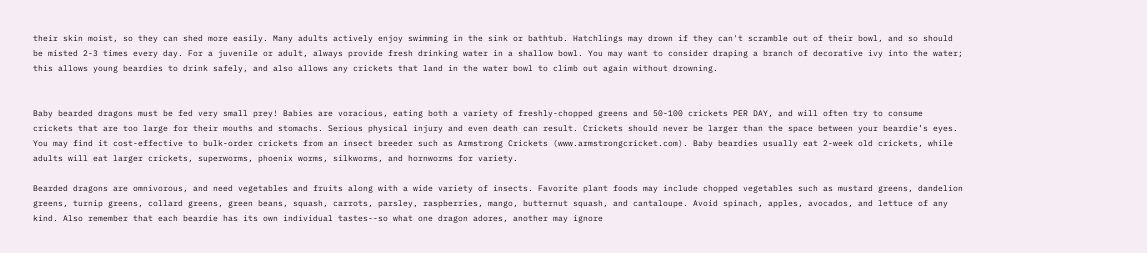their skin moist, so they can shed more easily. Many adults actively enjoy swimming in the sink or bathtub. Hatchlings may drown if they can't scramble out of their bowl, and so should be misted 2-3 times every day. For a juvenile or adult, always provide fresh drinking water in a shallow bowl. You may want to consider draping a branch of decorative ivy into the water; this allows young beardies to drink safely, and also allows any crickets that land in the water bowl to climb out again without drowning.


Baby bearded dragons must be fed very small prey! Babies are voracious, eating both a variety of freshly-chopped greens and 50-100 crickets PER DAY, and will often try to consume crickets that are too large for their mouths and stomachs. Serious physical injury and even death can result. Crickets should never be larger than the space between your beardie’s eyes. You may find it cost-effective to bulk-order crickets from an insect breeder such as Armstrong Crickets (www.armstrongcricket.com). Baby beardies usually eat 2-week old crickets, while adults will eat larger crickets, superworms, phoenix worms, silkworms, and hornworms for variety.

Bearded dragons are omnivorous, and need vegetables and fruits along with a wide variety of insects. Favorite plant foods may include chopped vegetables such as mustard greens, dandelion greens, turnip greens, collard greens, green beans, squash, carrots, parsley, raspberries, mango, butternut squash, and cantaloupe. Avoid spinach, apples, avocados, and lettuce of any kind. Also remember that each beardie has its own individual tastes--so what one dragon adores, another may ignore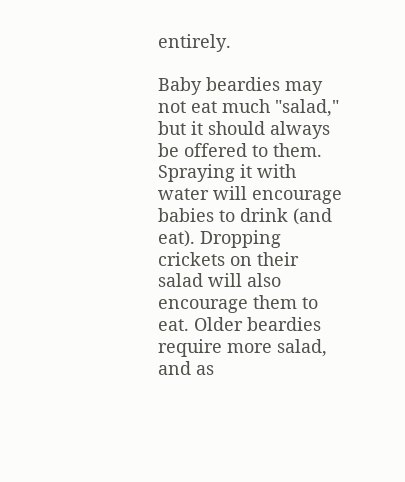entirely.

Baby beardies may not eat much "salad," but it should always be offered to them. Spraying it with water will encourage babies to drink (and eat). Dropping crickets on their salad will also encourage them to eat. Older beardies require more salad, and as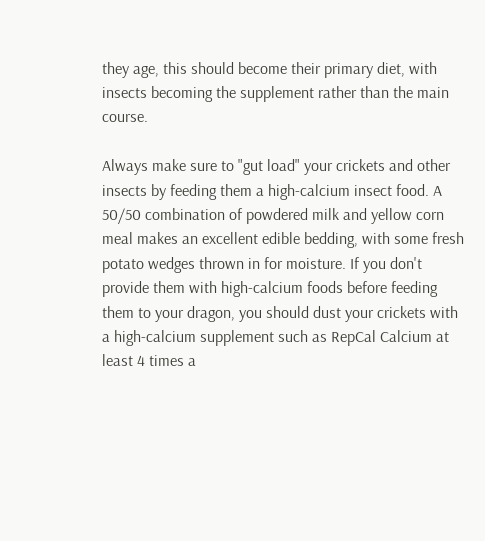they age, this should become their primary diet, with insects becoming the supplement rather than the main course.

Always make sure to "gut load" your crickets and other insects by feeding them a high-calcium insect food. A 50/50 combination of powdered milk and yellow corn meal makes an excellent edible bedding, with some fresh potato wedges thrown in for moisture. If you don't provide them with high-calcium foods before feeding them to your dragon, you should dust your crickets with a high-calcium supplement such as RepCal Calcium at least 4 times a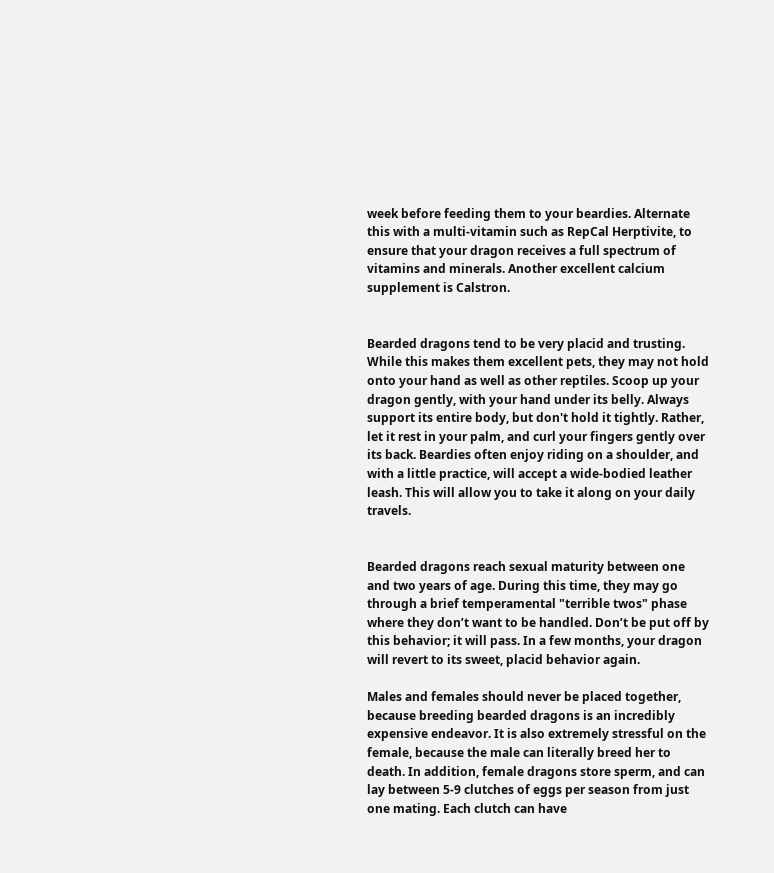week before feeding them to your beardies. Alternate this with a multi-vitamin such as RepCal Herptivite, to ensure that your dragon receives a full spectrum of vitamins and minerals. Another excellent calcium supplement is Calstron.


Bearded dragons tend to be very placid and trusting. While this makes them excellent pets, they may not hold onto your hand as well as other reptiles. Scoop up your dragon gently, with your hand under its belly. Always support its entire body, but don't hold it tightly. Rather, let it rest in your palm, and curl your fingers gently over its back. Beardies often enjoy riding on a shoulder, and with a little practice, will accept a wide-bodied leather leash. This will allow you to take it along on your daily travels.


Bearded dragons reach sexual maturity between one and two years of age. During this time, they may go through a brief temperamental "terrible twos" phase where they don’t want to be handled. Don’t be put off by this behavior; it will pass. In a few months, your dragon will revert to its sweet, placid behavior again.

Males and females should never be placed together, because breeding bearded dragons is an incredibly expensive endeavor. It is also extremely stressful on the female, because the male can literally breed her to death. In addition, female dragons store sperm, and can lay between 5-9 clutches of eggs per season from just one mating. Each clutch can have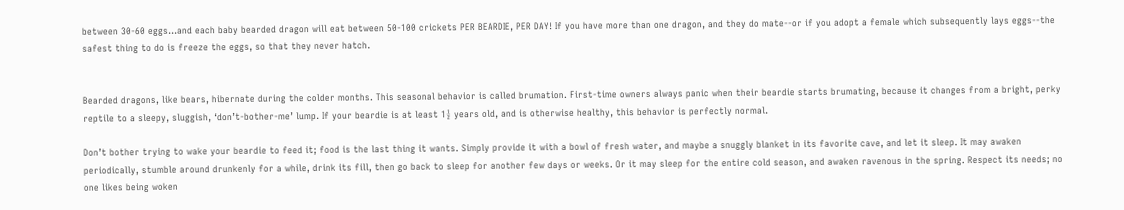between 30-60 eggs...and each baby bearded dragon will eat between 50-100 crickets PER BEARDIE, PER DAY! If you have more than one dragon, and they do mate--or if you adopt a female which subsequently lays eggs--the safest thing to do is freeze the eggs, so that they never hatch.


Bearded dragons, like bears, hibernate during the colder months. This seasonal behavior is called brumation. First-time owners always panic when their beardie starts brumating, because it changes from a bright, perky reptile to a sleepy, sluggish, ‘don’t-bother-me’ lump. If your beardie is at least 1½ years old, and is otherwise healthy, this behavior is perfectly normal.

Don’t bother trying to wake your beardie to feed it; food is the last thing it wants. Simply provide it with a bowl of fresh water, and maybe a snuggly blanket in its favorite cave, and let it sleep. It may awaken periodically, stumble around drunkenly for a while, drink its fill, then go back to sleep for another few days or weeks. Or it may sleep for the entire cold season, and awaken ravenous in the spring. Respect its needs; no one likes being woken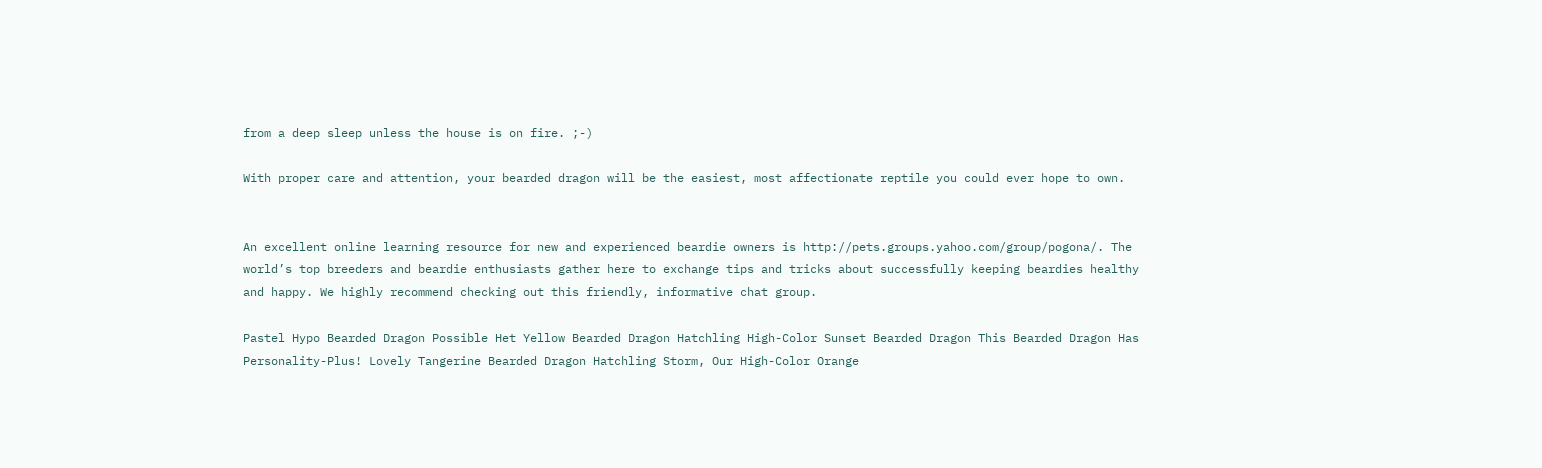from a deep sleep unless the house is on fire. ;-)

With proper care and attention, your bearded dragon will be the easiest, most affectionate reptile you could ever hope to own.


An excellent online learning resource for new and experienced beardie owners is http://pets.groups.yahoo.com/group/pogona/. The world’s top breeders and beardie enthusiasts gather here to exchange tips and tricks about successfully keeping beardies healthy and happy. We highly recommend checking out this friendly, informative chat group.

Pastel Hypo Bearded Dragon Possible Het Yellow Bearded Dragon Hatchling High-Color Sunset Bearded Dragon This Bearded Dragon Has Personality-Plus! Lovely Tangerine Bearded Dragon Hatchling Storm, Our High-Color Orange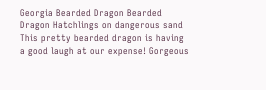Georgia Bearded Dragon Bearded Dragon Hatchlings on dangerous sand This pretty bearded dragon is having a good laugh at our expense! Gorgeous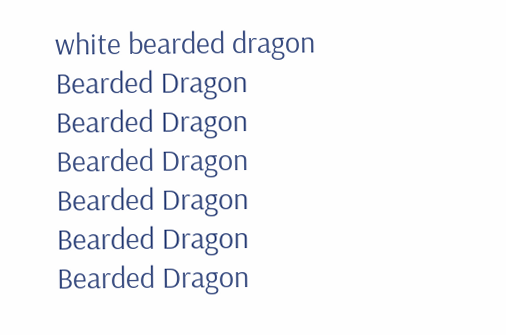white bearded dragon
Bearded Dragon
Bearded Dragon
Bearded Dragon
Bearded Dragon
Bearded Dragon
Bearded Dragon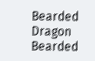Bearded Dragon
Bearded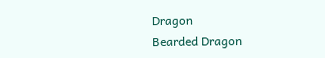Dragon
Bearded Dragon